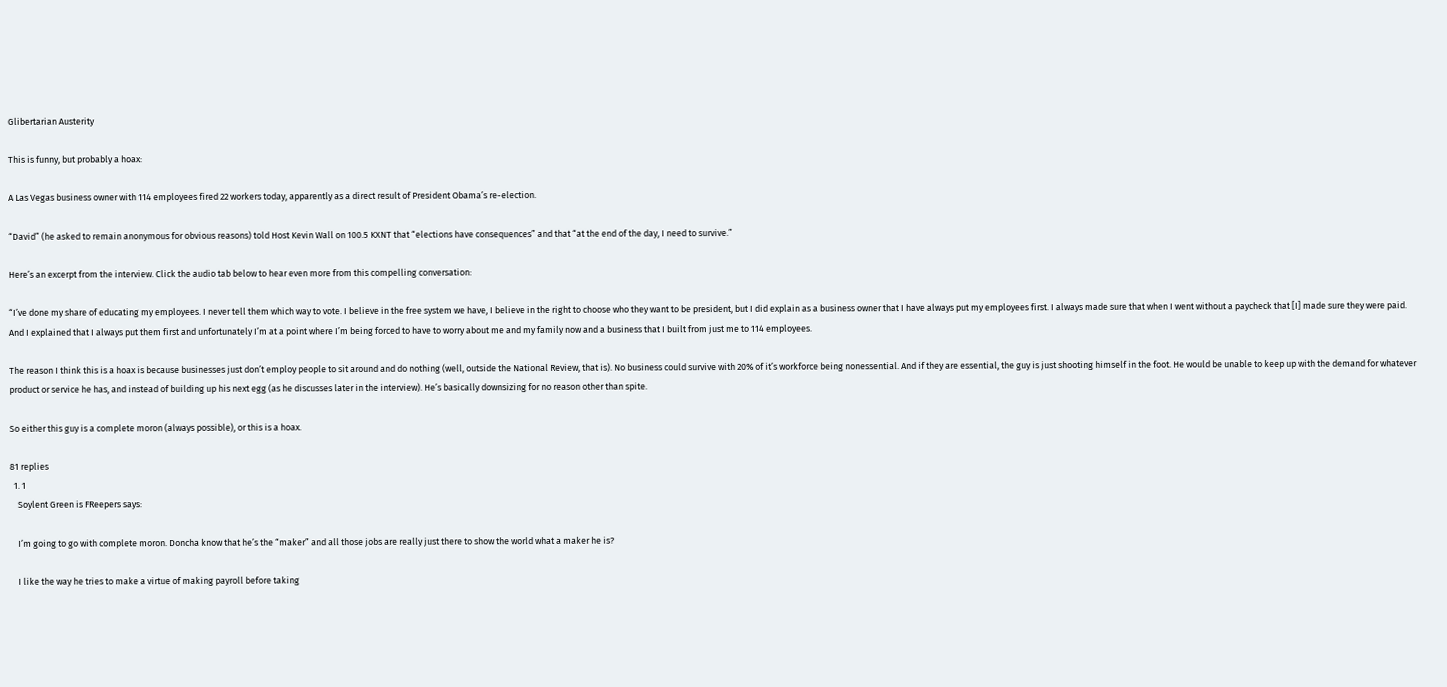Glibertarian Austerity

This is funny, but probably a hoax:

A Las Vegas business owner with 114 employees fired 22 workers today, apparently as a direct result of President Obama’s re-election.

“David” (he asked to remain anonymous for obvious reasons) told Host Kevin Wall on 100.5 KXNT that “elections have consequences” and that “at the end of the day, I need to survive.”

Here’s an excerpt from the interview. Click the audio tab below to hear even more from this compelling conversation:

“I’ve done my share of educating my employees. I never tell them which way to vote. I believe in the free system we have, I believe in the right to choose who they want to be president, but I did explain as a business owner that I have always put my employees first. I always made sure that when I went without a paycheck that [I] made sure they were paid. And I explained that I always put them first and unfortunately I’m at a point where I’m being forced to have to worry about me and my family now and a business that I built from just me to 114 employees.

The reason I think this is a hoax is because businesses just don’t employ people to sit around and do nothing (well, outside the National Review, that is). No business could survive with 20% of it’s workforce being nonessential. And if they are essential, the guy is just shooting himself in the foot. He would be unable to keep up with the demand for whatever product or service he has, and instead of building up his next egg (as he discusses later in the interview). He’s basically downsizing for no reason other than spite.

So either this guy is a complete moron (always possible), or this is a hoax.

81 replies
  1. 1
    Soylent Green is FReepers says:

    I’m going to go with complete moron. Doncha know that he’s the “maker” and all those jobs are really just there to show the world what a maker he is?

    I like the way he tries to make a virtue of making payroll before taking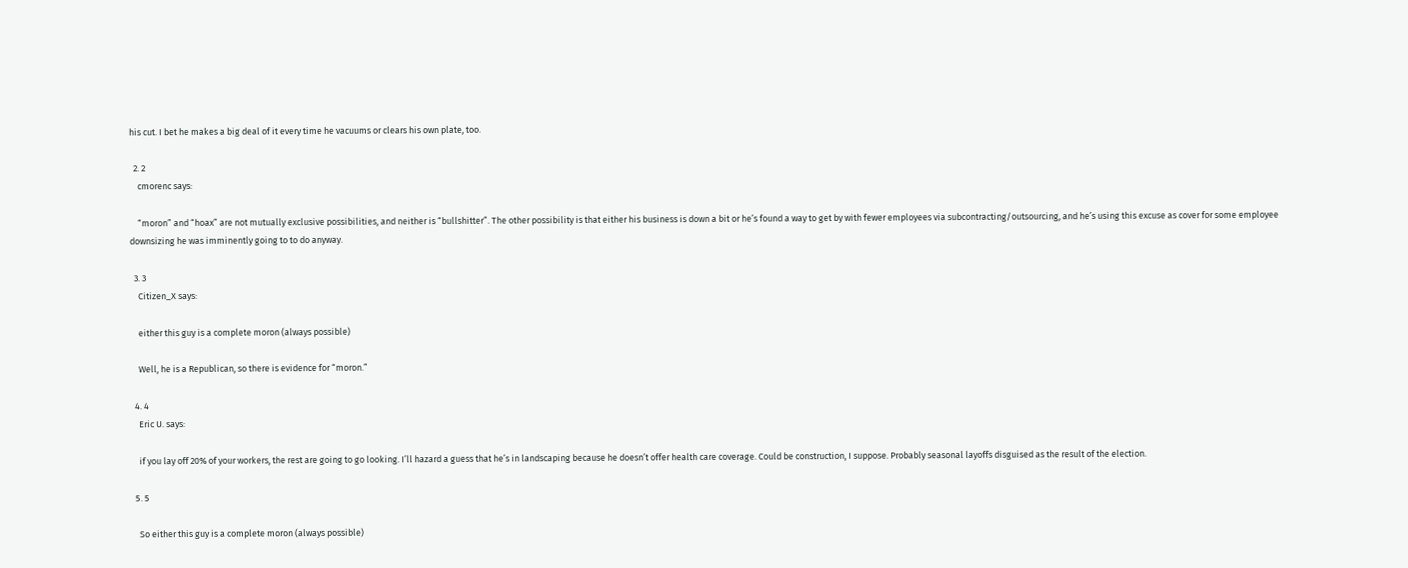his cut. I bet he makes a big deal of it every time he vacuums or clears his own plate, too.

  2. 2
    cmorenc says:

    “moron” and “hoax” are not mutually exclusive possibilities, and neither is “bullshitter”. The other possibility is that either his business is down a bit or he’s found a way to get by with fewer employees via subcontracting/outsourcing, and he’s using this excuse as cover for some employee downsizing he was imminently going to to do anyway.

  3. 3
    Citizen_X says:

    either this guy is a complete moron (always possible)

    Well, he is a Republican, so there is evidence for “moron.”

  4. 4
    Eric U. says:

    if you lay off 20% of your workers, the rest are going to go looking. I’ll hazard a guess that he’s in landscaping because he doesn’t offer health care coverage. Could be construction, I suppose. Probably seasonal layoffs disguised as the result of the election.

  5. 5

    So either this guy is a complete moron (always possible)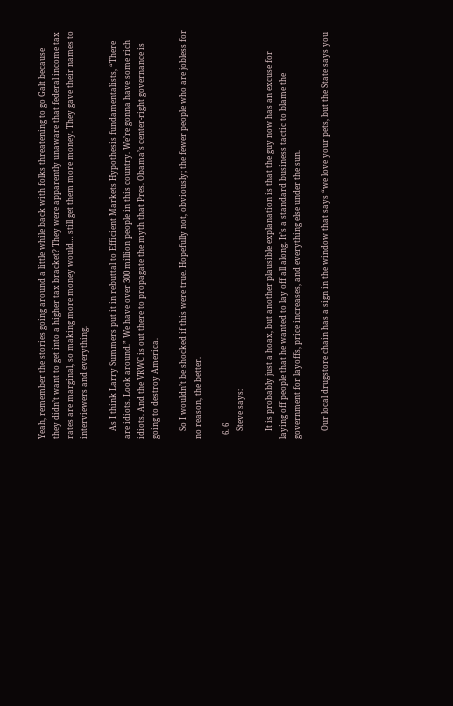Yeah, remember the stories going around a little while back with folks threatening to go Galt because they didn’t want to get into a higher tax bracket? They were apparently unaware that federal income tax rates are marginal, so making more money would… still get them more money. They gave their names to interviewers and everything.

    As I think Larry Summers put it in rebuttal to Efficient Markets Hypothesis fundamentalists, “There are idiots. Look around.” We have over 300 million people in this country. We’re gonna have some rich idiots. And the VRWC is out there to propagate the myth that Pres. Obama’s center-right governance is going to destroy America.

    So I wouldn’t be shocked if this were true. Hopefully not, obviously; the fewer people who are jobless for no reason, the better.

  6. 6
    Steve says:

    It is probably just a hoax, but another plausible explanation is that the guy now has an excuse for laying off people that he wanted to lay off all along. It’s a standard business tactic to blame the government for layoffs, price increases, and everything else under the sun.

    Our local drugstore chain has a sign in the window that says “we love your pets, but the State says you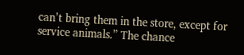can’t bring them in the store, except for service animals.” The chance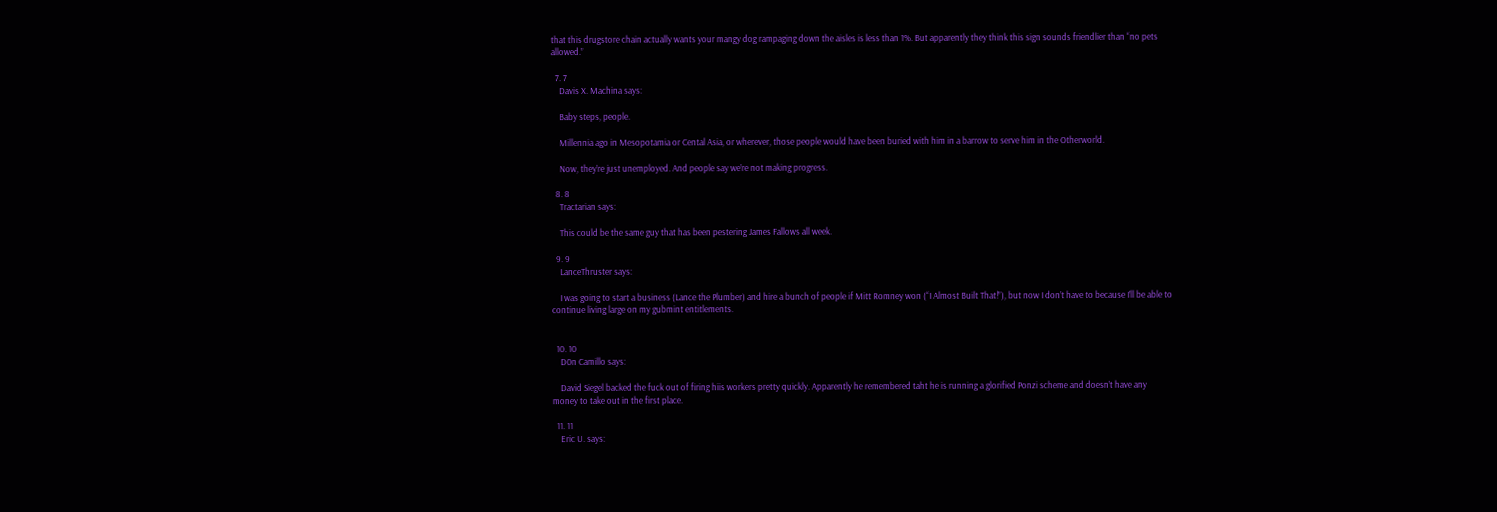that this drugstore chain actually wants your mangy dog rampaging down the aisles is less than 1%. But apparently they think this sign sounds friendlier than “no pets allowed.”

  7. 7
    Davis X. Machina says:

    Baby steps, people.

    Millennia ago in Mesopotamia or Cental Asia, or wherever, those people would have been buried with him in a barrow to serve him in the Otherworld.

    Now, they’re just unemployed. And people say we’re not making progress.

  8. 8
    Tractarian says:

    This could be the same guy that has been pestering James Fallows all week.

  9. 9
    LanceThruster says:

    I was going to start a business (Lance the Plumber) and hire a bunch of people if Mitt Romney won (“I Almost Built That!”), but now I don’t have to because I’ll be able to continue living large on my gubmint entitlements.


  10. 10
    D0n Camillo says:

    David Siegel backed the fuck out of firing hiis workers pretty quickly. Apparently he remembered taht he is running a glorified Ponzi scheme and doesn’t have any money to take out in the first place.

  11. 11
    Eric U. says: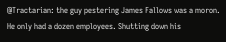@Tractarian: the guy pestering James Fallows was a moron. He only had a dozen employees. Shutting down his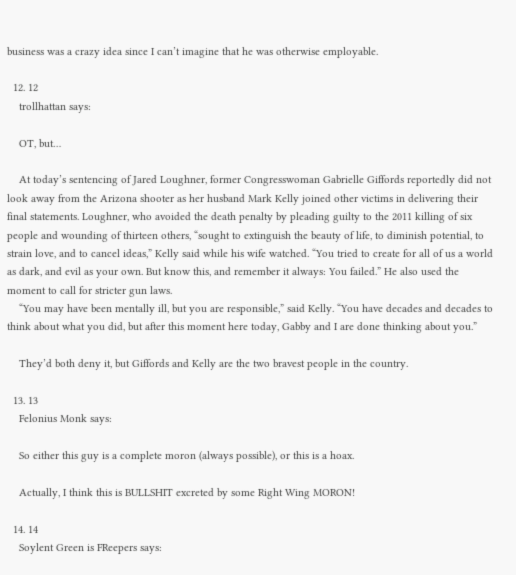business was a crazy idea since I can’t imagine that he was otherwise employable.

  12. 12
    trollhattan says:

    OT, but…

    At today’s sentencing of Jared Loughner, former Congresswoman Gabrielle Giffords reportedly did not look away from the Arizona shooter as her husband Mark Kelly joined other victims in delivering their final statements. Loughner, who avoided the death penalty by pleading guilty to the 2011 killing of six people and wounding of thirteen others, “sought to extinguish the beauty of life, to diminish potential, to strain love, and to cancel ideas,” Kelly said while his wife watched. “You tried to create for all of us a world as dark, and evil as your own. But know this, and remember it always: You failed.” He also used the moment to call for stricter gun laws.
    “You may have been mentally ill, but you are responsible,” said Kelly. “You have decades and decades to think about what you did, but after this moment here today, Gabby and I are done thinking about you.”

    They’d both deny it, but Giffords and Kelly are the two bravest people in the country.

  13. 13
    Felonius Monk says:

    So either this guy is a complete moron (always possible), or this is a hoax.

    Actually, I think this is BULLSHIT excreted by some Right Wing MORON!

  14. 14
    Soylent Green is FReepers says: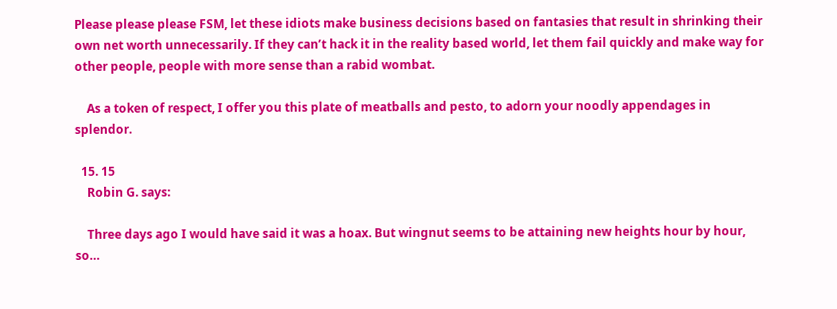Please please please FSM, let these idiots make business decisions based on fantasies that result in shrinking their own net worth unnecessarily. If they can’t hack it in the reality based world, let them fail quickly and make way for other people, people with more sense than a rabid wombat.

    As a token of respect, I offer you this plate of meatballs and pesto, to adorn your noodly appendages in splendor.

  15. 15
    Robin G. says:

    Three days ago I would have said it was a hoax. But wingnut seems to be attaining new heights hour by hour, so…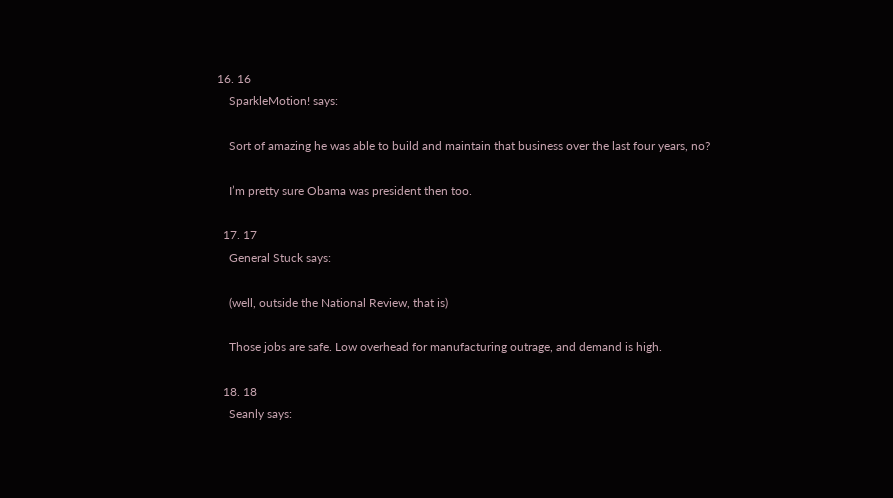16. 16
    SparkleMotion! says:

    Sort of amazing he was able to build and maintain that business over the last four years, no?

    I’m pretty sure Obama was president then too.

  17. 17
    General Stuck says:

    (well, outside the National Review, that is)

    Those jobs are safe. Low overhead for manufacturing outrage, and demand is high.

  18. 18
    Seanly says: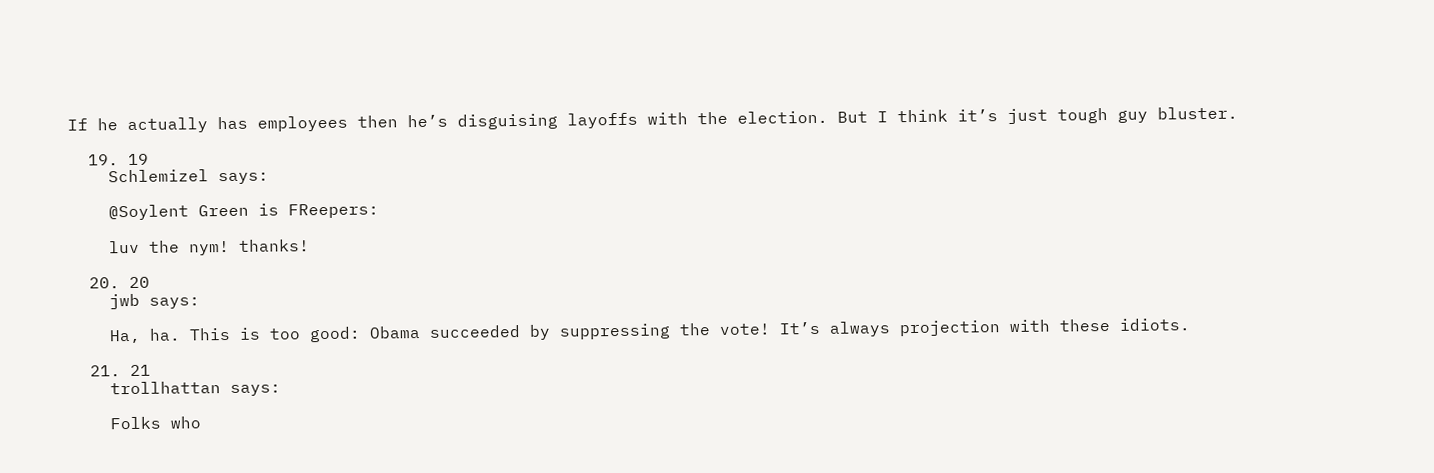If he actually has employees then he’s disguising layoffs with the election. But I think it’s just tough guy bluster.

  19. 19
    Schlemizel says:

    @Soylent Green is FReepers:

    luv the nym! thanks!

  20. 20
    jwb says:

    Ha, ha. This is too good: Obama succeeded by suppressing the vote! It’s always projection with these idiots.

  21. 21
    trollhattan says:

    Folks who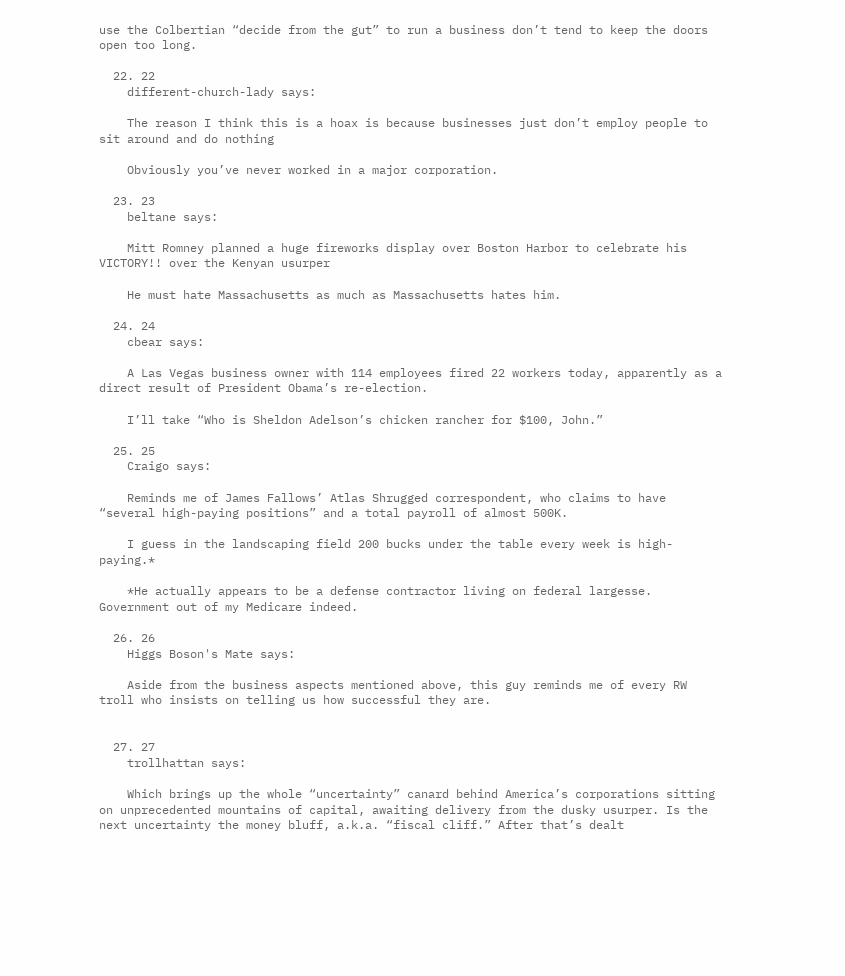use the Colbertian “decide from the gut” to run a business don’t tend to keep the doors open too long.

  22. 22
    different-church-lady says:

    The reason I think this is a hoax is because businesses just don’t employ people to sit around and do nothing

    Obviously you’ve never worked in a major corporation.

  23. 23
    beltane says:

    Mitt Romney planned a huge fireworks display over Boston Harbor to celebrate his VICTORY!! over the Kenyan usurper

    He must hate Massachusetts as much as Massachusetts hates him.

  24. 24
    cbear says:

    A Las Vegas business owner with 114 employees fired 22 workers today, apparently as a direct result of President Obama’s re-election.

    I’ll take “Who is Sheldon Adelson’s chicken rancher for $100, John.”

  25. 25
    Craigo says:

    Reminds me of James Fallows’ Atlas Shrugged correspondent, who claims to have “several high-paying positions” and a total payroll of almost 500K.

    I guess in the landscaping field 200 bucks under the table every week is high-paying.*

    *He actually appears to be a defense contractor living on federal largesse. Government out of my Medicare indeed.

  26. 26
    Higgs Boson's Mate says:

    Aside from the business aspects mentioned above, this guy reminds me of every RW troll who insists on telling us how successful they are.


  27. 27
    trollhattan says:

    Which brings up the whole “uncertainty” canard behind America’s corporations sitting on unprecedented mountains of capital, awaiting delivery from the dusky usurper. Is the next uncertainty the money bluff, a.k.a. “fiscal cliff.” After that’s dealt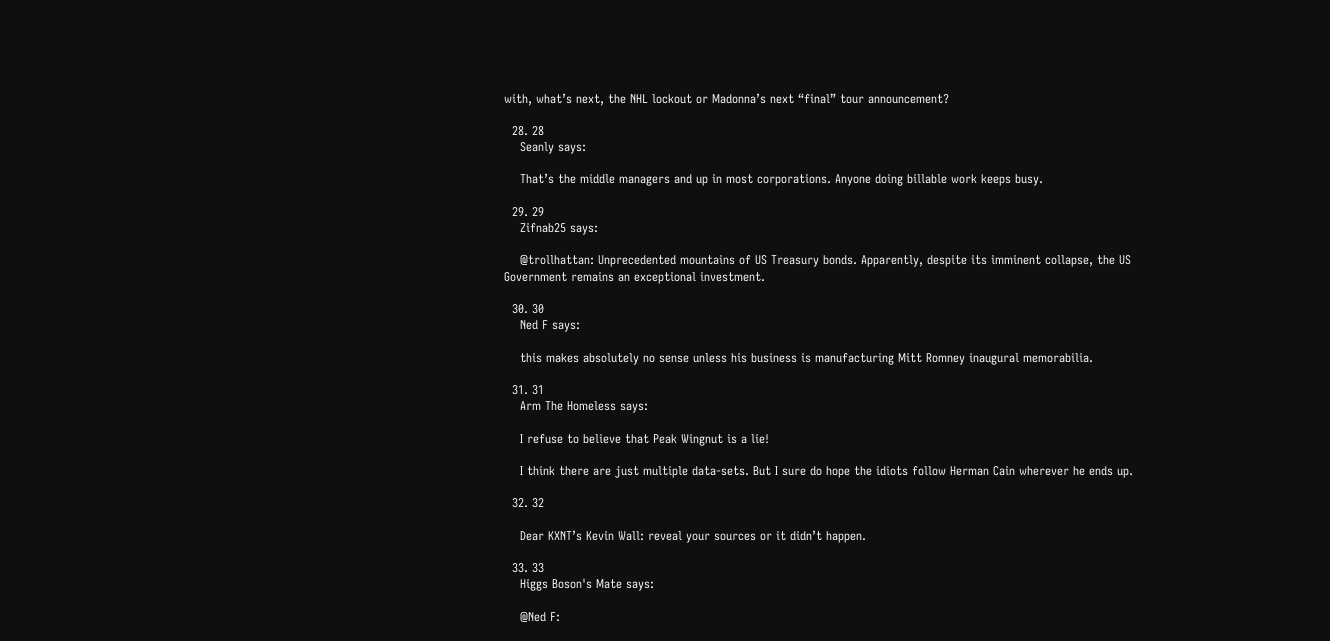with, what’s next, the NHL lockout or Madonna’s next “final” tour announcement?

  28. 28
    Seanly says:

    That’s the middle managers and up in most corporations. Anyone doing billable work keeps busy.

  29. 29
    Zifnab25 says:

    @trollhattan: Unprecedented mountains of US Treasury bonds. Apparently, despite its imminent collapse, the US Government remains an exceptional investment.

  30. 30
    Ned F says:

    this makes absolutely no sense unless his business is manufacturing Mitt Romney inaugural memorabilia.

  31. 31
    Arm The Homeless says:

    I refuse to believe that Peak Wingnut is a lie!

    I think there are just multiple data-sets. But I sure do hope the idiots follow Herman Cain wherever he ends up.

  32. 32

    Dear KXNT’s Kevin Wall: reveal your sources or it didn’t happen.

  33. 33
    Higgs Boson's Mate says:

    @Ned F: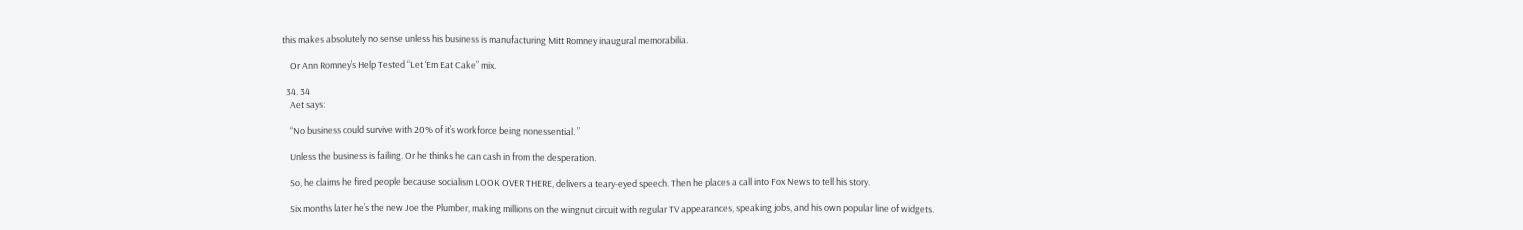this makes absolutely no sense unless his business is manufacturing Mitt Romney inaugural memorabilia.

    Or Ann Romney’s Help Tested “Let ‘Em Eat Cake” mix.

  34. 34
    Aet says:

    “No business could survive with 20% of it’s workforce being nonessential. ”

    Unless the business is failing. Or he thinks he can cash in from the desperation.

    So, he claims he fired people because socialism LOOK OVER THERE, delivers a teary-eyed speech. Then he places a call into Fox News to tell his story.

    Six months later he’s the new Joe the Plumber, making millions on the wingnut circuit with regular TV appearances, speaking jobs, and his own popular line of widgets.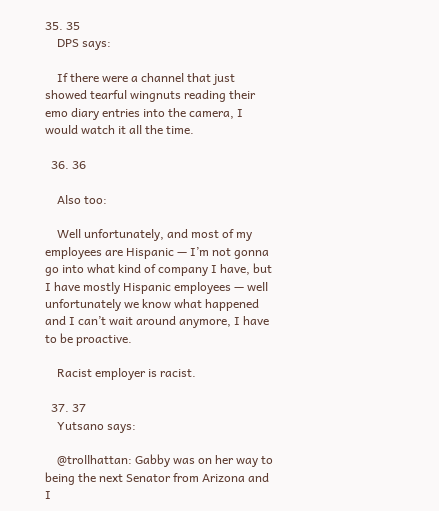35. 35
    DPS says:

    If there were a channel that just showed tearful wingnuts reading their emo diary entries into the camera, I would watch it all the time.

  36. 36

    Also too:

    Well unfortunately, and most of my employees are Hispanic — I’m not gonna go into what kind of company I have, but I have mostly Hispanic employees — well unfortunately we know what happened and I can’t wait around anymore, I have to be proactive.

    Racist employer is racist.

  37. 37
    Yutsano says:

    @trollhattan: Gabby was on her way to being the next Senator from Arizona and I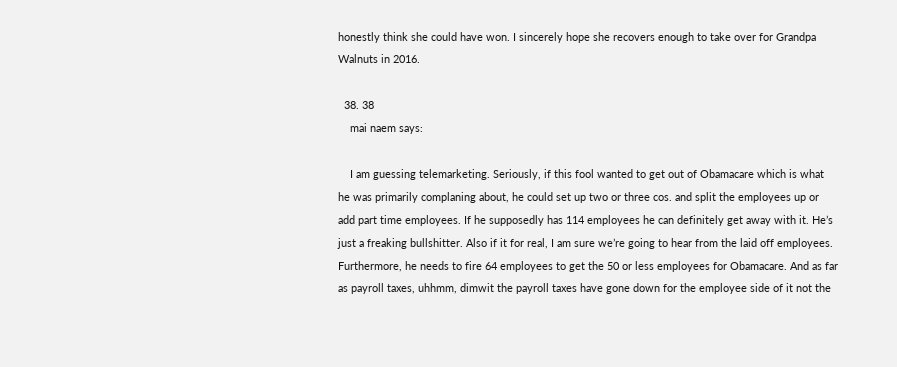honestly think she could have won. I sincerely hope she recovers enough to take over for Grandpa Walnuts in 2016.

  38. 38
    mai naem says:

    I am guessing telemarketing. Seriously, if this fool wanted to get out of Obamacare which is what he was primarily complaning about, he could set up two or three cos. and split the employees up or add part time employees. If he supposedly has 114 employees he can definitely get away with it. He’s just a freaking bullshitter. Also if it for real, I am sure we’re going to hear from the laid off employees. Furthermore, he needs to fire 64 employees to get the 50 or less employees for Obamacare. And as far as payroll taxes, uhhmm, dimwit the payroll taxes have gone down for the employee side of it not the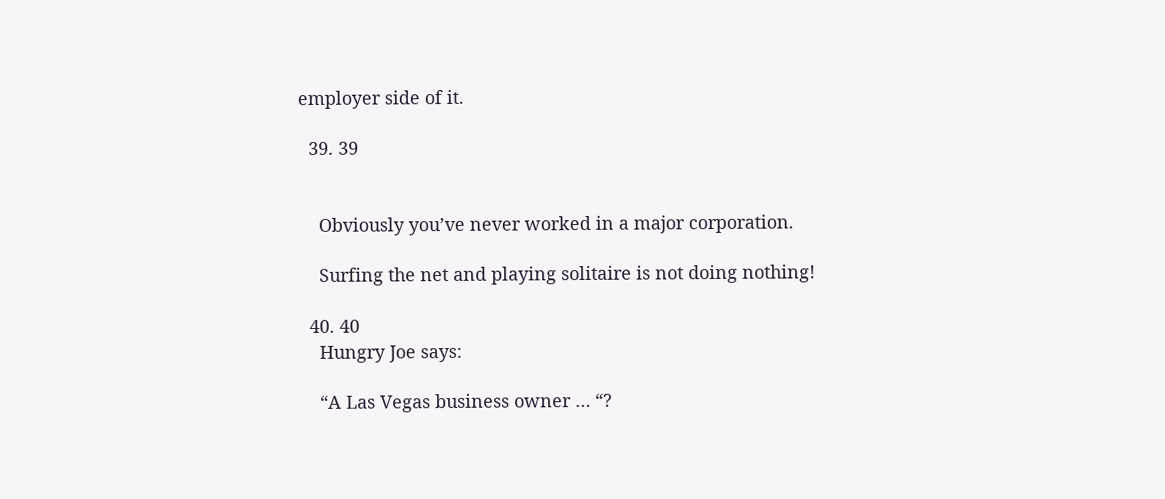employer side of it.

  39. 39


    Obviously you’ve never worked in a major corporation.

    Surfing the net and playing solitaire is not doing nothing!

  40. 40
    Hungry Joe says:

    “A Las Vegas business owner … “?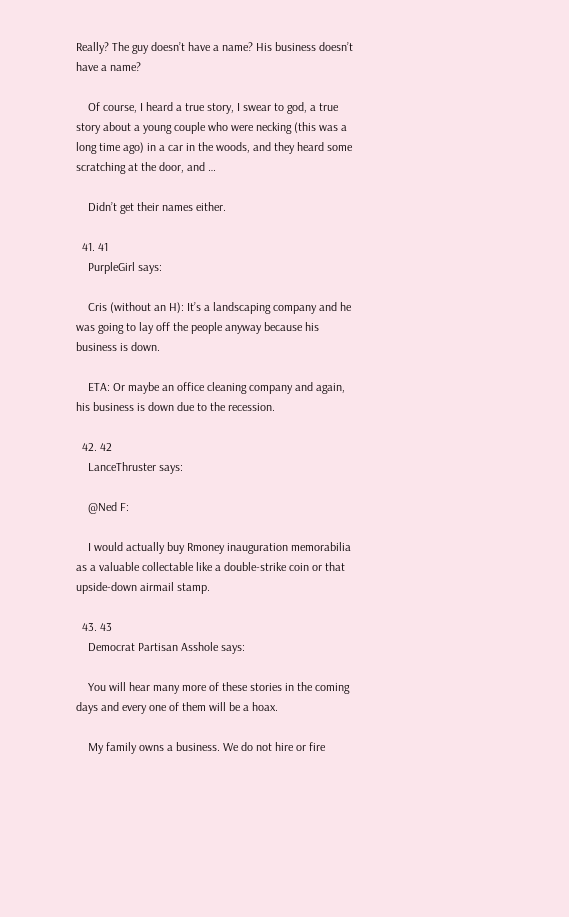Really? The guy doesn’t have a name? His business doesn’t have a name?

    Of course, I heard a true story, I swear to god, a true story about a young couple who were necking (this was a long time ago) in a car in the woods, and they heard some scratching at the door, and …

    Didn’t get their names either.

  41. 41
    PurpleGirl says:

    Cris (without an H): It’s a landscaping company and he was going to lay off the people anyway because his business is down.

    ETA: Or maybe an office cleaning company and again, his business is down due to the recession.

  42. 42
    LanceThruster says:

    @Ned F:

    I would actually buy Rmoney inauguration memorabilia as a valuable collectable like a double-strike coin or that upside-down airmail stamp.

  43. 43
    Democrat Partisan Asshole says:

    You will hear many more of these stories in the coming days and every one of them will be a hoax.

    My family owns a business. We do not hire or fire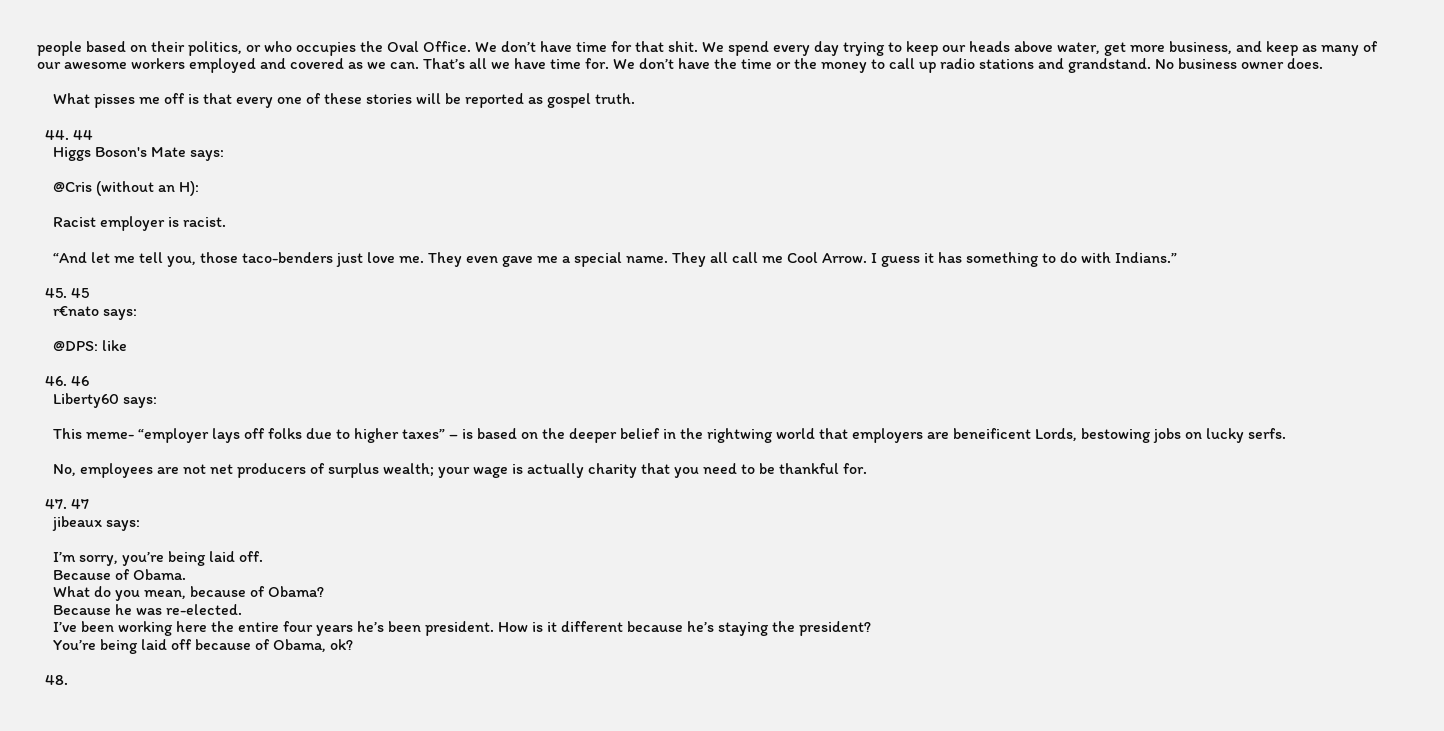people based on their politics, or who occupies the Oval Office. We don’t have time for that shit. We spend every day trying to keep our heads above water, get more business, and keep as many of our awesome workers employed and covered as we can. That’s all we have time for. We don’t have the time or the money to call up radio stations and grandstand. No business owner does.

    What pisses me off is that every one of these stories will be reported as gospel truth.

  44. 44
    Higgs Boson's Mate says:

    @Cris (without an H):

    Racist employer is racist.

    “And let me tell you, those taco-benders just love me. They even gave me a special name. They all call me Cool Arrow. I guess it has something to do with Indians.”

  45. 45
    r€nato says:

    @DPS: like

  46. 46
    Liberty60 says:

    This meme- “employer lays off folks due to higher taxes” – is based on the deeper belief in the rightwing world that employers are beneificent Lords, bestowing jobs on lucky serfs.

    No, employees are not net producers of surplus wealth; your wage is actually charity that you need to be thankful for.

  47. 47
    jibeaux says:

    I’m sorry, you’re being laid off.
    Because of Obama.
    What do you mean, because of Obama?
    Because he was re-elected.
    I’ve been working here the entire four years he’s been president. How is it different because he’s staying the president?
    You’re being laid off because of Obama, ok?

  48.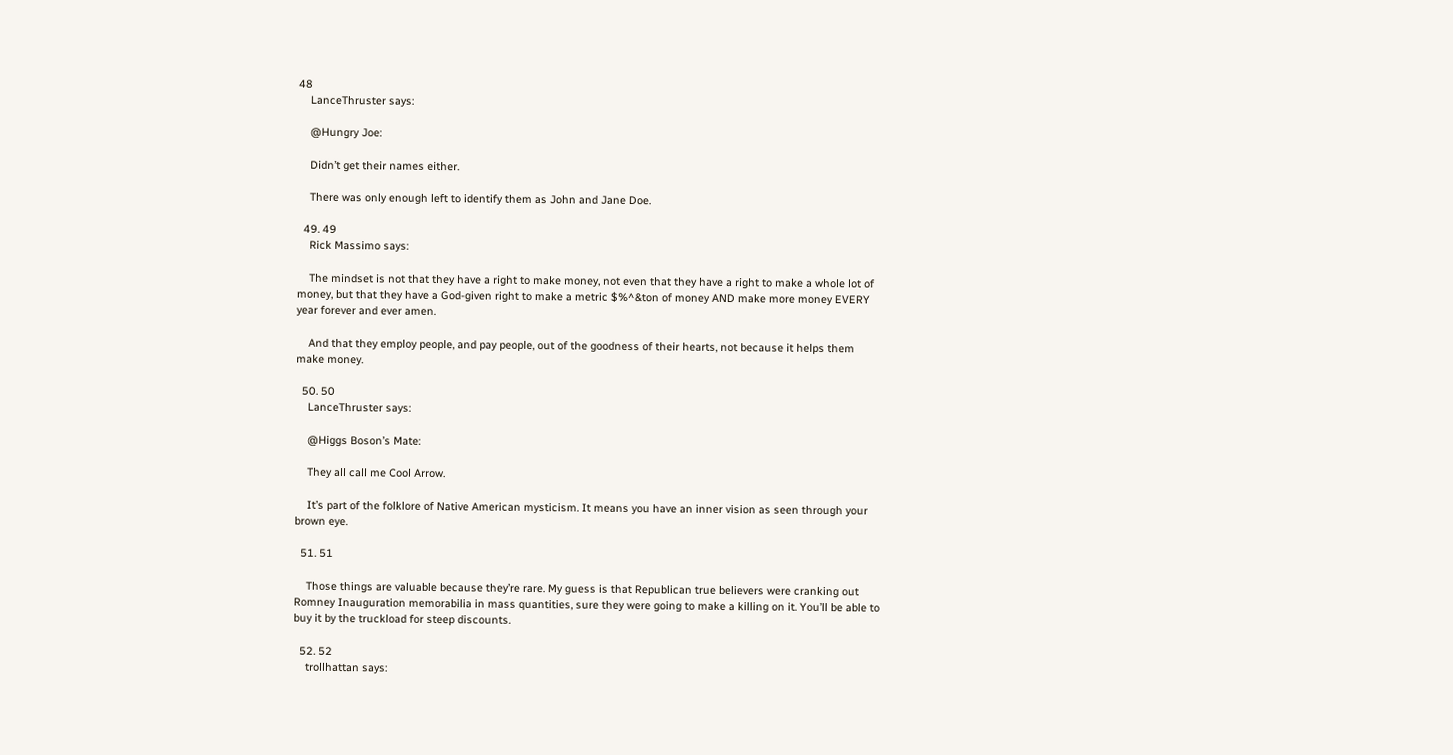48
    LanceThruster says:

    @Hungry Joe:

    Didn’t get their names either.

    There was only enough left to identify them as John and Jane Doe.

  49. 49
    Rick Massimo says:

    The mindset is not that they have a right to make money, not even that they have a right to make a whole lot of money, but that they have a God-given right to make a metric $%^&ton of money AND make more money EVERY year forever and ever amen.

    And that they employ people, and pay people, out of the goodness of their hearts, not because it helps them make money.

  50. 50
    LanceThruster says:

    @Higgs Boson’s Mate:

    They all call me Cool Arrow.

    It’s part of the folklore of Native American mysticism. It means you have an inner vision as seen through your brown eye.

  51. 51

    Those things are valuable because they’re rare. My guess is that Republican true believers were cranking out Romney Inauguration memorabilia in mass quantities, sure they were going to make a killing on it. You’ll be able to buy it by the truckload for steep discounts.

  52. 52
    trollhattan says: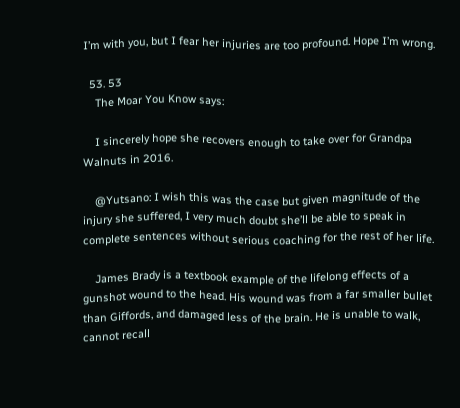I’m with you, but I fear her injuries are too profound. Hope I’m wrong.

  53. 53
    The Moar You Know says:

    I sincerely hope she recovers enough to take over for Grandpa Walnuts in 2016.

    @Yutsano: I wish this was the case but given magnitude of the injury she suffered, I very much doubt she’ll be able to speak in complete sentences without serious coaching for the rest of her life.

    James Brady is a textbook example of the lifelong effects of a gunshot wound to the head. His wound was from a far smaller bullet than Giffords, and damaged less of the brain. He is unable to walk, cannot recall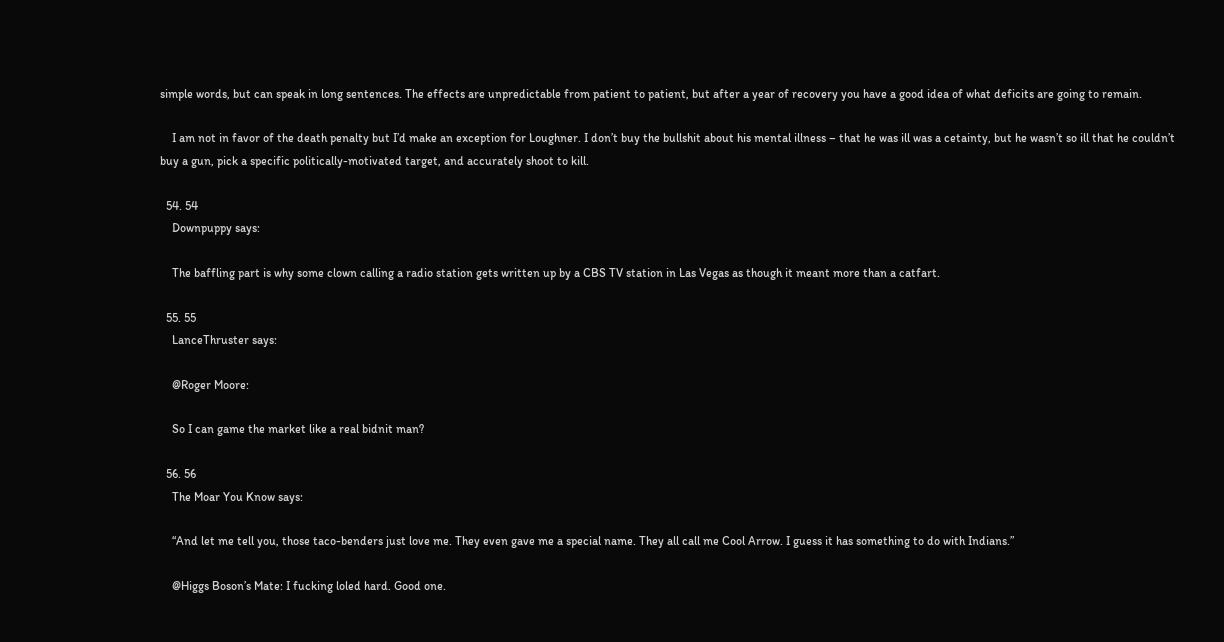simple words, but can speak in long sentences. The effects are unpredictable from patient to patient, but after a year of recovery you have a good idea of what deficits are going to remain.

    I am not in favor of the death penalty but I’d make an exception for Loughner. I don’t buy the bullshit about his mental illness – that he was ill was a cetainty, but he wasn’t so ill that he couldn’t buy a gun, pick a specific politically-motivated target, and accurately shoot to kill.

  54. 54
    Downpuppy says:

    The baffling part is why some clown calling a radio station gets written up by a CBS TV station in Las Vegas as though it meant more than a catfart.

  55. 55
    LanceThruster says:

    @Roger Moore:

    So I can game the market like a real bidnit man?

  56. 56
    The Moar You Know says:

    “And let me tell you, those taco-benders just love me. They even gave me a special name. They all call me Cool Arrow. I guess it has something to do with Indians.”

    @Higgs Boson’s Mate: I fucking loled hard. Good one.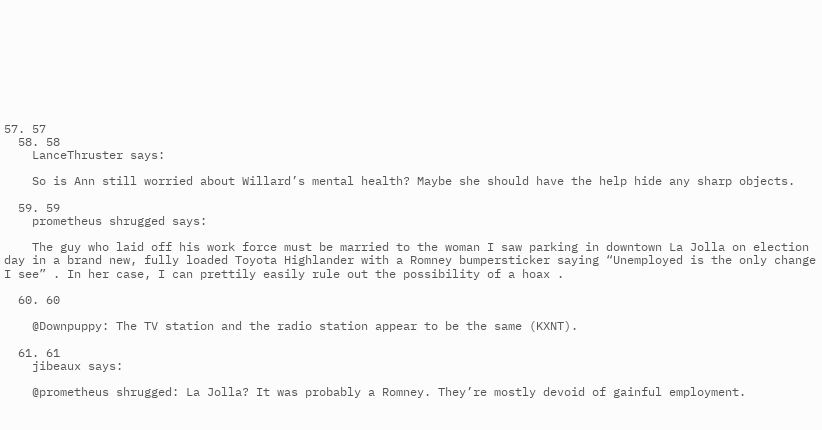57. 57
  58. 58
    LanceThruster says:

    So is Ann still worried about Willard’s mental health? Maybe she should have the help hide any sharp objects.

  59. 59
    prometheus shrugged says:

    The guy who laid off his work force must be married to the woman I saw parking in downtown La Jolla on election day in a brand new, fully loaded Toyota Highlander with a Romney bumpersticker saying “Unemployed is the only change I see” . In her case, I can prettily easily rule out the possibility of a hoax .

  60. 60

    @Downpuppy: The TV station and the radio station appear to be the same (KXNT).

  61. 61
    jibeaux says:

    @prometheus shrugged: La Jolla? It was probably a Romney. They’re mostly devoid of gainful employment.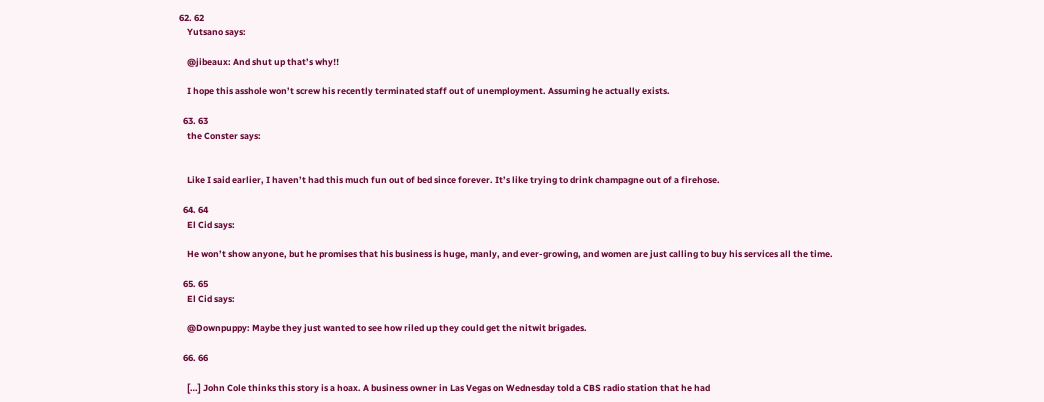62. 62
    Yutsano says:

    @jibeaux: And shut up that’s why!!

    I hope this asshole won’t screw his recently terminated staff out of unemployment. Assuming he actually exists.

  63. 63
    the Conster says:


    Like I said earlier, I haven’t had this much fun out of bed since forever. It’s like trying to drink champagne out of a firehose.

  64. 64
    El Cid says:

    He won’t show anyone, but he promises that his business is huge, manly, and ever-growing, and women are just calling to buy his services all the time.

  65. 65
    El Cid says:

    @Downpuppy: Maybe they just wanted to see how riled up they could get the nitwit brigades.

  66. 66

    […] John Cole thinks this story is a hoax. A business owner in Las Vegas on Wednesday told a CBS radio station that he had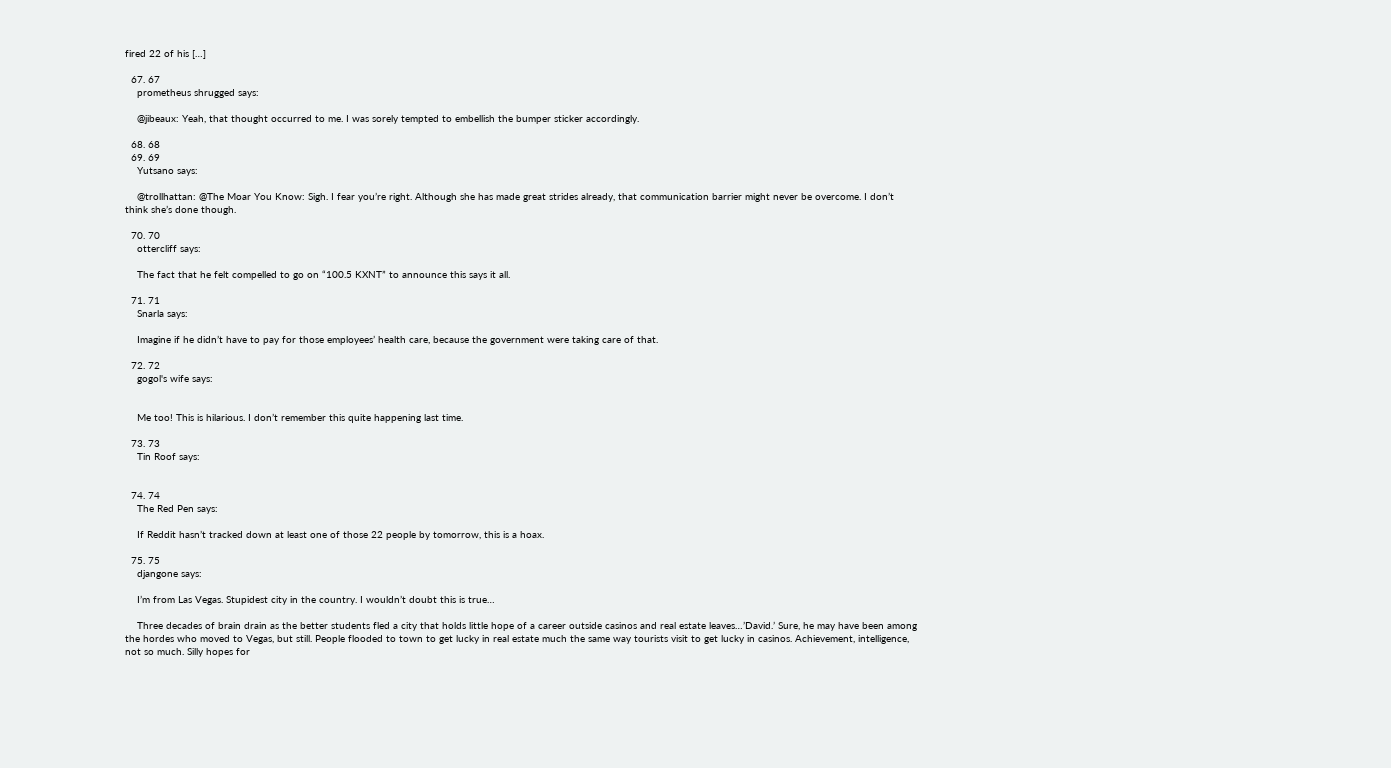fired 22 of his […]

  67. 67
    prometheus shrugged says:

    @jibeaux: Yeah, that thought occurred to me. I was sorely tempted to embellish the bumper sticker accordingly.

  68. 68
  69. 69
    Yutsano says:

    @trollhattan: @The Moar You Know: Sigh. I fear you’re right. Although she has made great strides already, that communication barrier might never be overcome. I don’t think she’s done though.

  70. 70
    ottercliff says:

    The fact that he felt compelled to go on “100.5 KXNT” to announce this says it all.

  71. 71
    Snarla says:

    Imagine if he didn’t have to pay for those employees’ health care, because the government were taking care of that.

  72. 72
    gogol's wife says:


    Me too! This is hilarious. I don’t remember this quite happening last time.

  73. 73
    Tin Roof says:


  74. 74
    The Red Pen says:

    If Reddit hasn’t tracked down at least one of those 22 people by tomorrow, this is a hoax.

  75. 75
    djangone says:

    I’m from Las Vegas. Stupidest city in the country. I wouldn’t doubt this is true…

    Three decades of brain drain as the better students fled a city that holds little hope of a career outside casinos and real estate leaves…’David.’ Sure, he may have been among the hordes who moved to Vegas, but still. People flooded to town to get lucky in real estate much the same way tourists visit to get lucky in casinos. Achievement, intelligence, not so much. Silly hopes for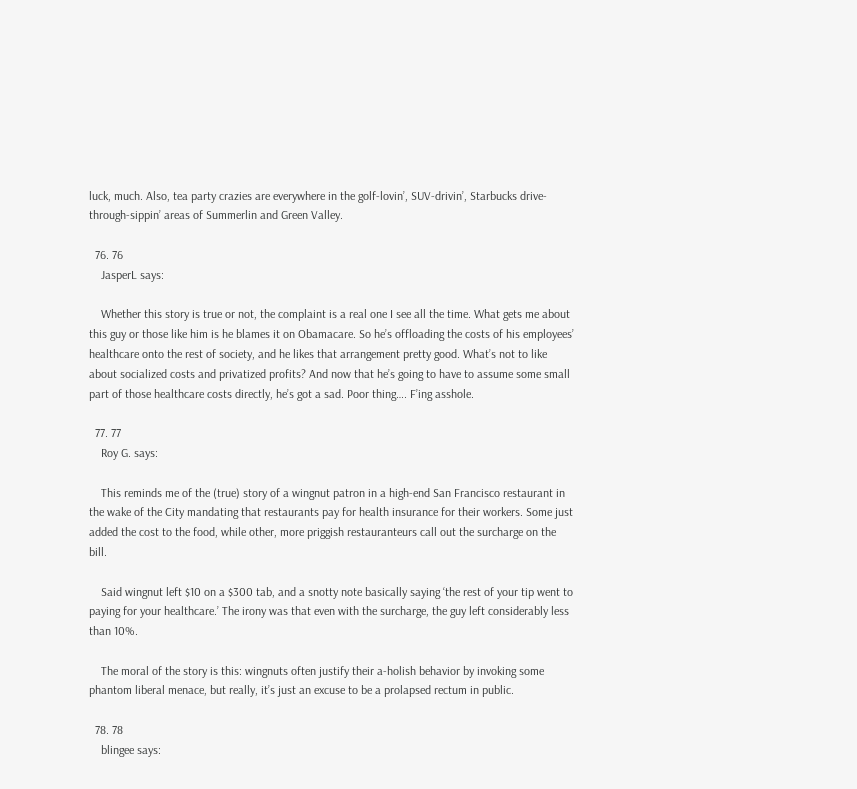luck, much. Also, tea party crazies are everywhere in the golf-lovin’, SUV-drivin’, Starbucks drive-through-sippin’ areas of Summerlin and Green Valley.

  76. 76
    JasperL says:

    Whether this story is true or not, the complaint is a real one I see all the time. What gets me about this guy or those like him is he blames it on Obamacare. So he’s offloading the costs of his employees’ healthcare onto the rest of society, and he likes that arrangement pretty good. What’s not to like about socialized costs and privatized profits? And now that he’s going to have to assume some small part of those healthcare costs directly, he’s got a sad. Poor thing…. F’ing asshole.

  77. 77
    Roy G. says:

    This reminds me of the (true) story of a wingnut patron in a high-end San Francisco restaurant in the wake of the City mandating that restaurants pay for health insurance for their workers. Some just added the cost to the food, while other, more priggish restauranteurs call out the surcharge on the bill.

    Said wingnut left $10 on a $300 tab, and a snotty note basically saying ‘the rest of your tip went to paying for your healthcare.’ The irony was that even with the surcharge, the guy left considerably less than 10%.

    The moral of the story is this: wingnuts often justify their a-holish behavior by invoking some phantom liberal menace, but really, it’s just an excuse to be a prolapsed rectum in public.

  78. 78
    blingee says: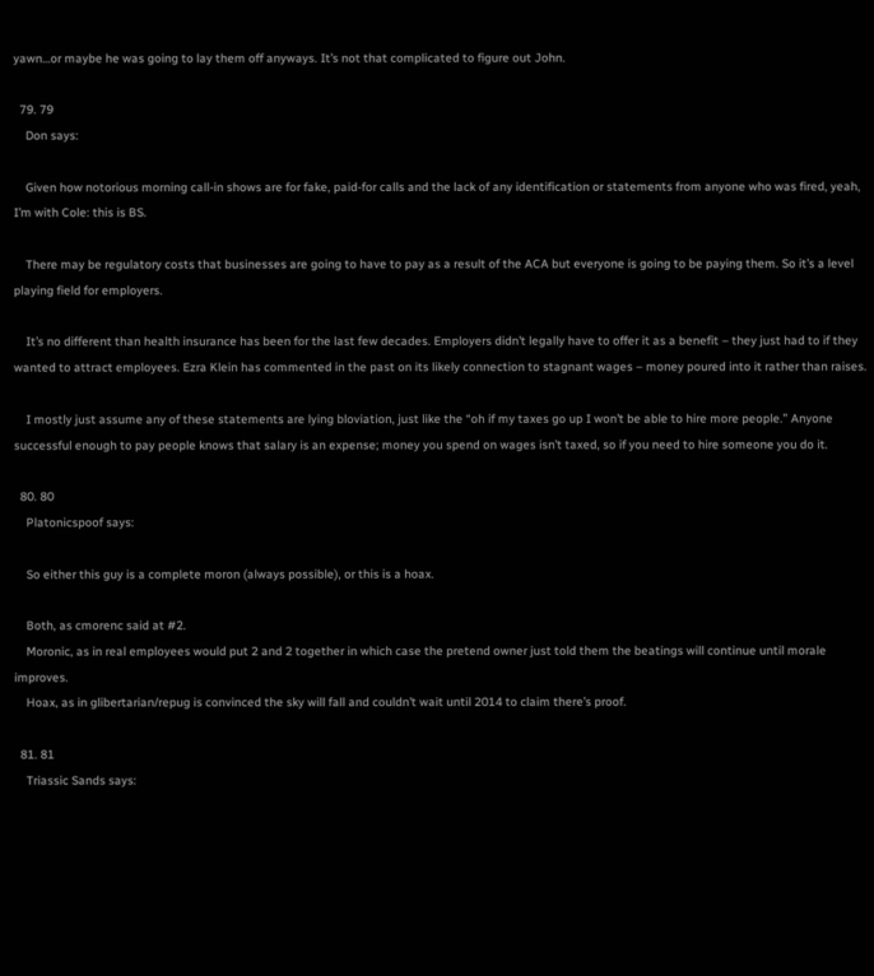yawn…or maybe he was going to lay them off anyways. It’s not that complicated to figure out John.

  79. 79
    Don says:

    Given how notorious morning call-in shows are for fake, paid-for calls and the lack of any identification or statements from anyone who was fired, yeah, I’m with Cole: this is BS.

    There may be regulatory costs that businesses are going to have to pay as a result of the ACA but everyone is going to be paying them. So it’s a level playing field for employers.

    It’s no different than health insurance has been for the last few decades. Employers didn’t legally have to offer it as a benefit – they just had to if they wanted to attract employees. Ezra Klein has commented in the past on its likely connection to stagnant wages – money poured into it rather than raises.

    I mostly just assume any of these statements are lying bloviation, just like the “oh if my taxes go up I won’t be able to hire more people.” Anyone successful enough to pay people knows that salary is an expense; money you spend on wages isn’t taxed, so if you need to hire someone you do it.

  80. 80
    Platonicspoof says:

    So either this guy is a complete moron (always possible), or this is a hoax.

    Both, as cmorenc said at #2.
    Moronic, as in real employees would put 2 and 2 together in which case the pretend owner just told them the beatings will continue until morale improves.
    Hoax, as in glibertarian/repug is convinced the sky will fall and couldn’t wait until 2014 to claim there’s proof.

  81. 81
    Triassic Sands says: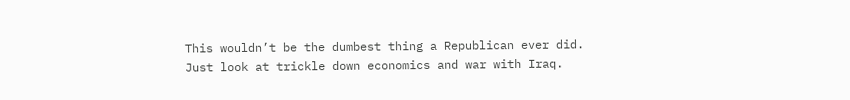This wouldn’t be the dumbest thing a Republican ever did. Just look at trickle down economics and war with Iraq.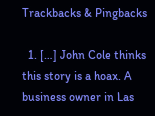Trackbacks & Pingbacks

  1. […] John Cole thinks this story is a hoax. A business owner in Las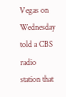Vegas on Wednesday told a CBS radio station that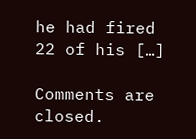he had fired 22 of his […]

Comments are closed.